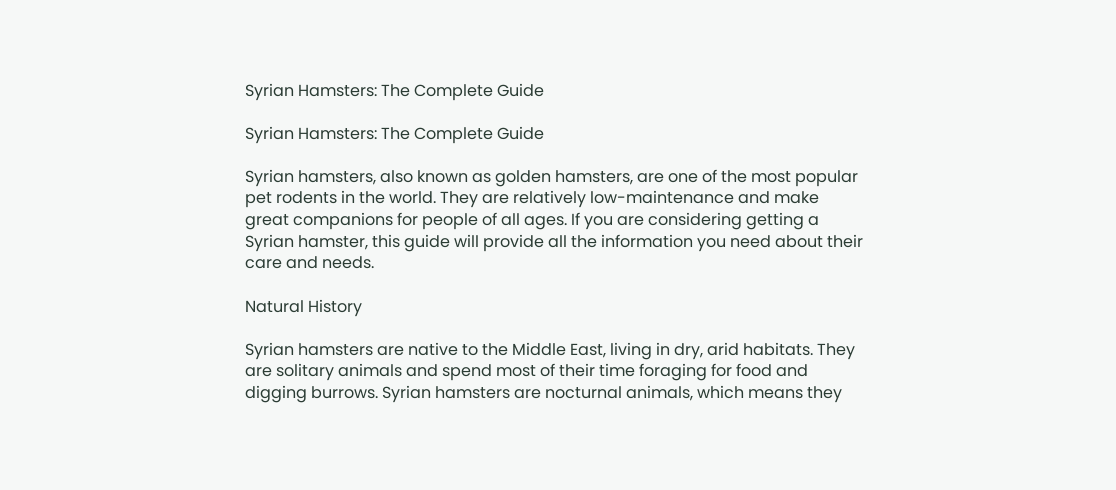Syrian Hamsters: The Complete Guide

Syrian Hamsters: The Complete Guide

Syrian hamsters, also known as golden hamsters, are one of the most popular pet rodents in the world. They are relatively low-maintenance and make great companions for people of all ages. If you are considering getting a Syrian hamster, this guide will provide all the information you need about their care and needs.

Natural History

Syrian hamsters are native to the Middle East, living in dry, arid habitats. They are solitary animals and spend most of their time foraging for food and digging burrows. Syrian hamsters are nocturnal animals, which means they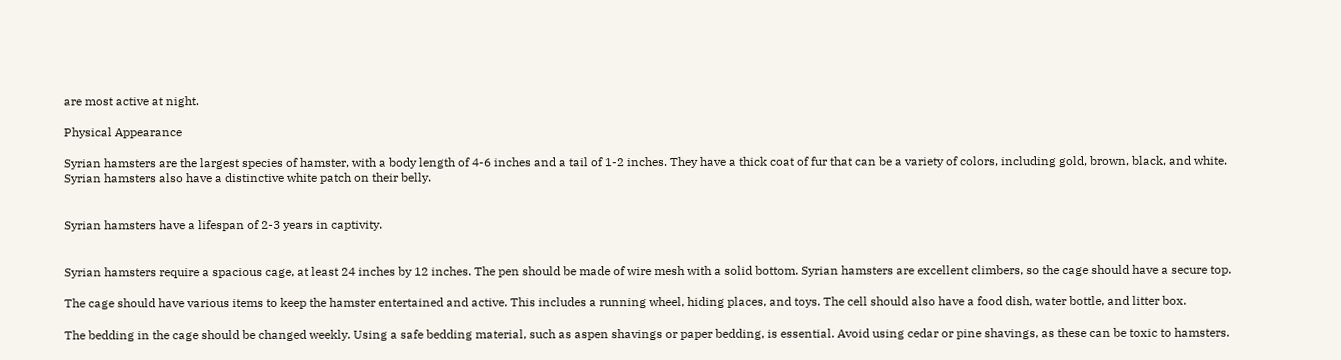are most active at night.

Physical Appearance

Syrian hamsters are the largest species of hamster, with a body length of 4-6 inches and a tail of 1-2 inches. They have a thick coat of fur that can be a variety of colors, including gold, brown, black, and white. Syrian hamsters also have a distinctive white patch on their belly.


Syrian hamsters have a lifespan of 2-3 years in captivity.


Syrian hamsters require a spacious cage, at least 24 inches by 12 inches. The pen should be made of wire mesh with a solid bottom. Syrian hamsters are excellent climbers, so the cage should have a secure top.

The cage should have various items to keep the hamster entertained and active. This includes a running wheel, hiding places, and toys. The cell should also have a food dish, water bottle, and litter box.

The bedding in the cage should be changed weekly. Using a safe bedding material, such as aspen shavings or paper bedding, is essential. Avoid using cedar or pine shavings, as these can be toxic to hamsters.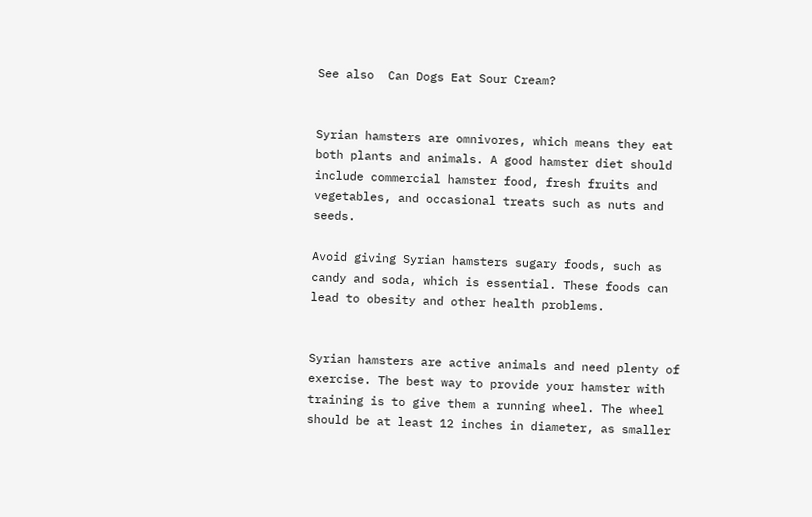See also  Can Dogs Eat Sour Cream?


Syrian hamsters are omnivores, which means they eat both plants and animals. A good hamster diet should include commercial hamster food, fresh fruits and vegetables, and occasional treats such as nuts and seeds.

Avoid giving Syrian hamsters sugary foods, such as candy and soda, which is essential. These foods can lead to obesity and other health problems.


Syrian hamsters are active animals and need plenty of exercise. The best way to provide your hamster with training is to give them a running wheel. The wheel should be at least 12 inches in diameter, as smaller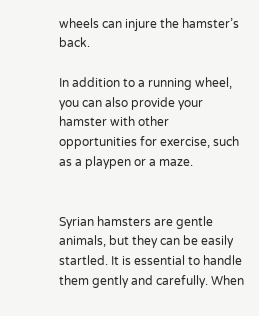wheels can injure the hamster’s back.

In addition to a running wheel, you can also provide your hamster with other opportunities for exercise, such as a playpen or a maze.


Syrian hamsters are gentle animals, but they can be easily startled. It is essential to handle them gently and carefully. When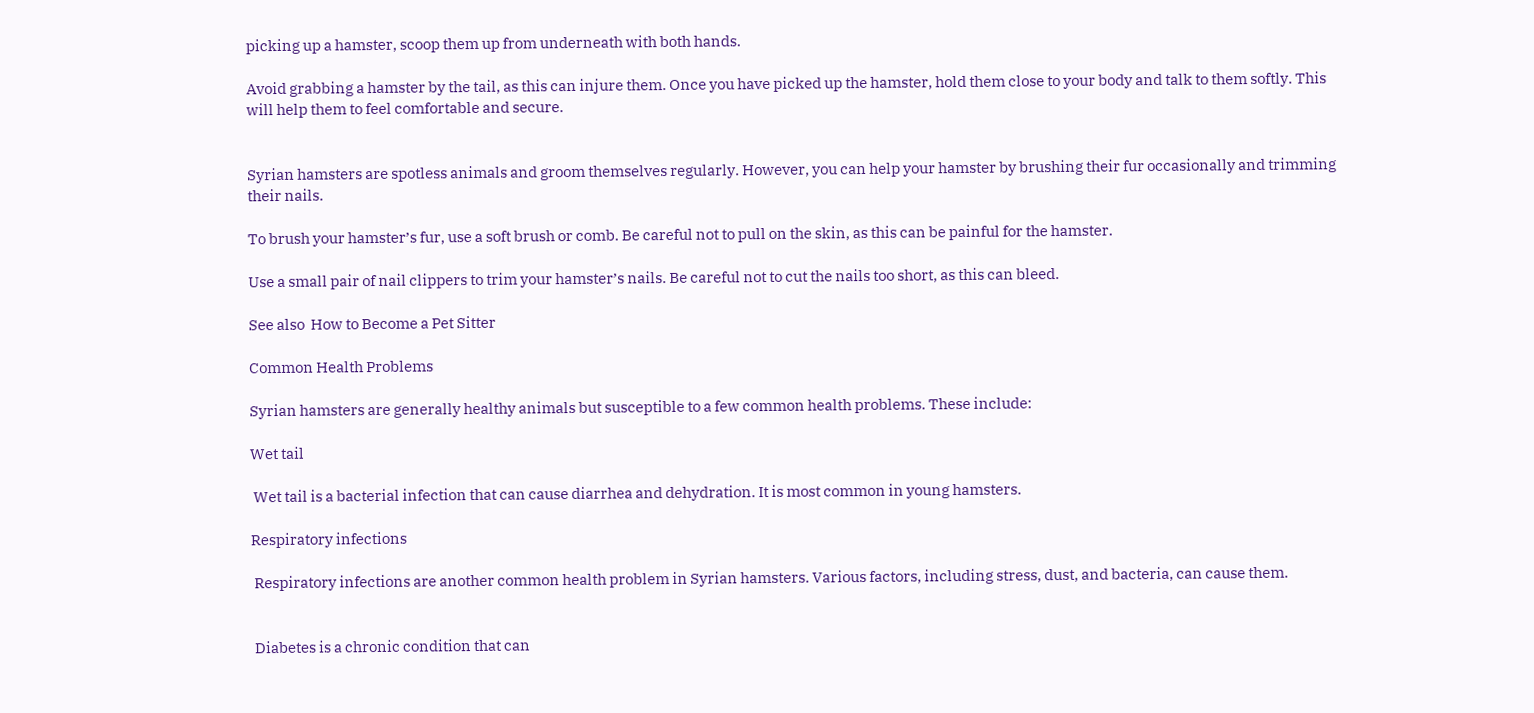picking up a hamster, scoop them up from underneath with both hands.

Avoid grabbing a hamster by the tail, as this can injure them. Once you have picked up the hamster, hold them close to your body and talk to them softly. This will help them to feel comfortable and secure.


Syrian hamsters are spotless animals and groom themselves regularly. However, you can help your hamster by brushing their fur occasionally and trimming their nails.

To brush your hamster’s fur, use a soft brush or comb. Be careful not to pull on the skin, as this can be painful for the hamster.

Use a small pair of nail clippers to trim your hamster’s nails. Be careful not to cut the nails too short, as this can bleed.

See also  How to Become a Pet Sitter

Common Health Problems

Syrian hamsters are generally healthy animals but susceptible to a few common health problems. These include:

Wet tail

 Wet tail is a bacterial infection that can cause diarrhea and dehydration. It is most common in young hamsters.

Respiratory infections

 Respiratory infections are another common health problem in Syrian hamsters. Various factors, including stress, dust, and bacteria, can cause them.


 Diabetes is a chronic condition that can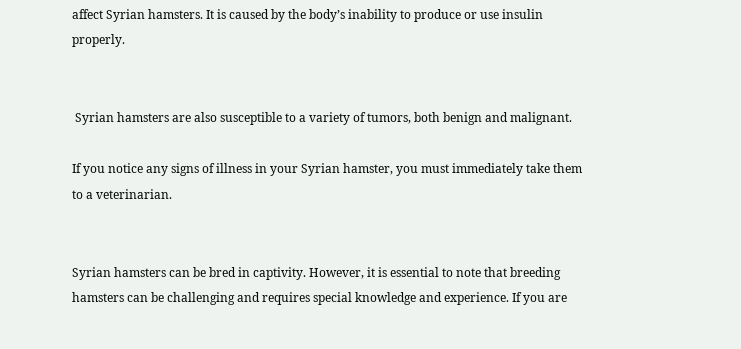affect Syrian hamsters. It is caused by the body’s inability to produce or use insulin properly.


 Syrian hamsters are also susceptible to a variety of tumors, both benign and malignant.

If you notice any signs of illness in your Syrian hamster, you must immediately take them to a veterinarian.


Syrian hamsters can be bred in captivity. However, it is essential to note that breeding hamsters can be challenging and requires special knowledge and experience. If you are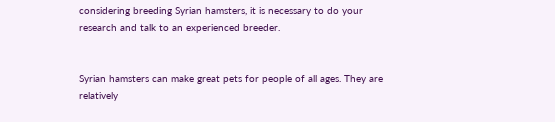considering breeding Syrian hamsters, it is necessary to do your research and talk to an experienced breeder.


Syrian hamsters can make great pets for people of all ages. They are relatively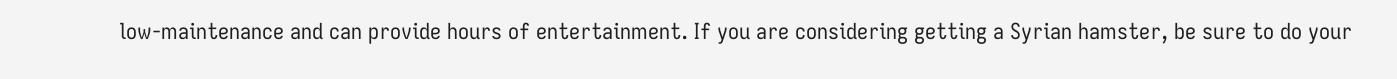low-maintenance and can provide hours of entertainment. If you are considering getting a Syrian hamster, be sure to do your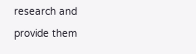research and provide them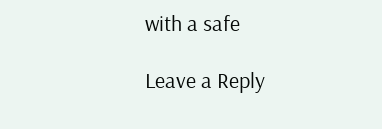with a safe

Leave a Reply